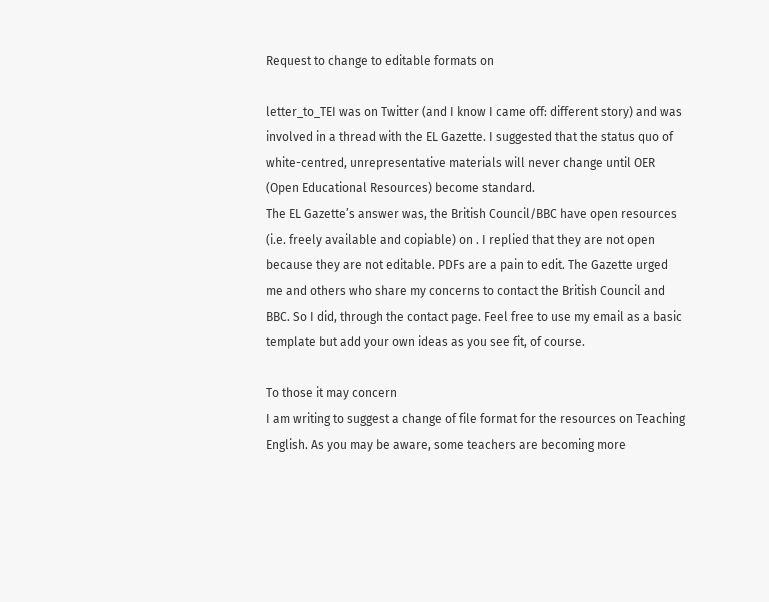Request to change to editable formats on

letter_to_TEI was on Twitter (and I know I came off: different story) and was involved in a thread with the EL Gazette. I suggested that the status quo of white-centred, unrepresentative materials will never change until OER (Open Educational Resources) become standard.
The EL Gazette’s answer was, the British Council/BBC have open resources (i.e. freely available and copiable) on . I replied that they are not open because they are not editable. PDFs are a pain to edit. The Gazette urged me and others who share my concerns to contact the British Council and BBC. So I did, through the contact page. Feel free to use my email as a basic template but add your own ideas as you see fit, of course.

To those it may concern
I am writing to suggest a change of file format for the resources on Teaching English. As you may be aware, some teachers are becoming more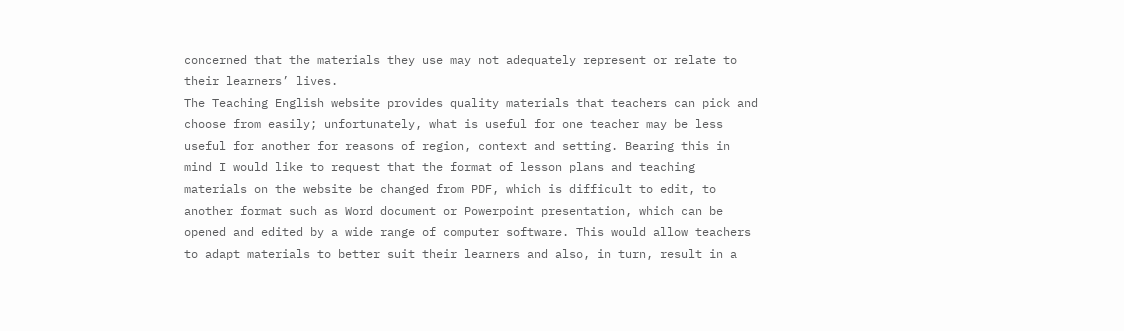concerned that the materials they use may not adequately represent or relate to their learners’ lives.
The Teaching English website provides quality materials that teachers can pick and choose from easily; unfortunately, what is useful for one teacher may be less useful for another for reasons of region, context and setting. Bearing this in mind I would like to request that the format of lesson plans and teaching materials on the website be changed from PDF, which is difficult to edit, to another format such as Word document or Powerpoint presentation, which can be opened and edited by a wide range of computer software. This would allow teachers to adapt materials to better suit their learners and also, in turn, result in a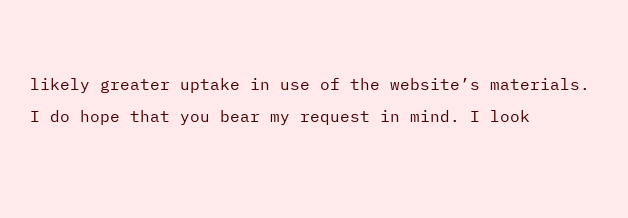likely greater uptake in use of the website’s materials.
I do hope that you bear my request in mind. I look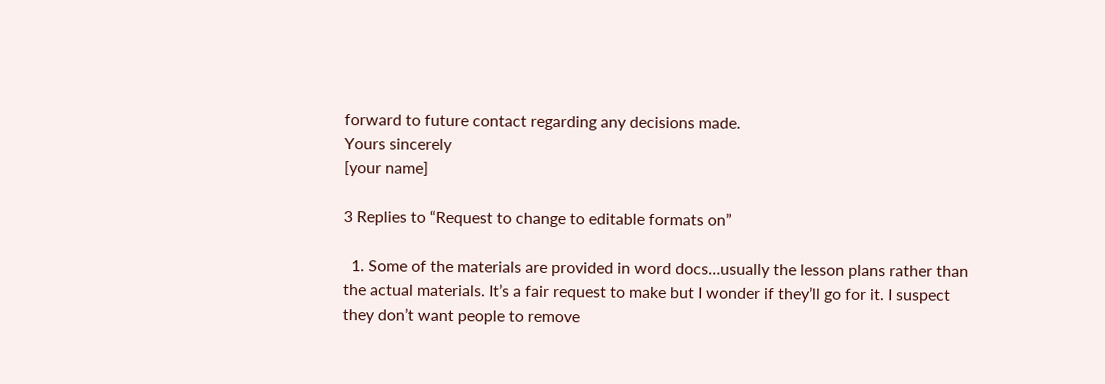forward to future contact regarding any decisions made.
Yours sincerely
[your name]

3 Replies to “Request to change to editable formats on”

  1. Some of the materials are provided in word docs…usually the lesson plans rather than the actual materials. It’s a fair request to make but I wonder if they’ll go for it. I suspect they don’t want people to remove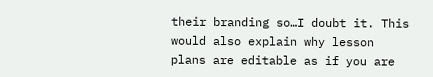their branding so…I doubt it. This would also explain why lesson plans are editable as if you are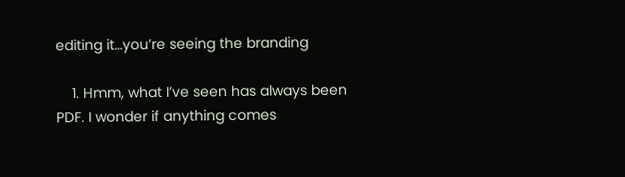editing it…you’re seeing the branding

    1. Hmm, what I’ve seen has always been PDF. I wonder if anything comes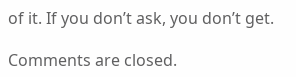of it. If you don’t ask, you don’t get.

Comments are closed.